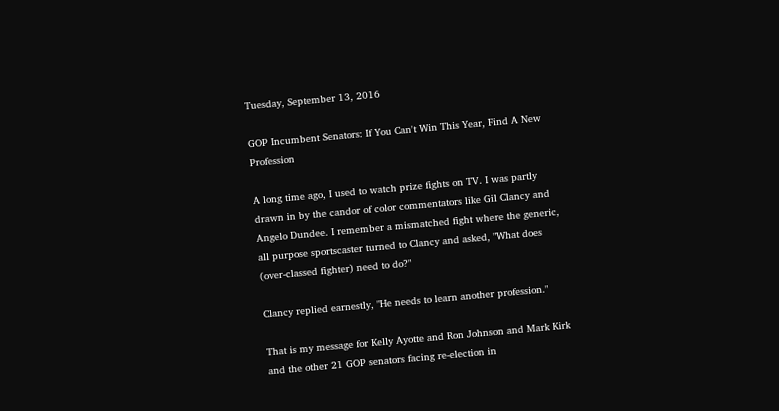Tuesday, September 13, 2016

GOP Incumbent Senators: If You Can't Win This Year, Find A New Profession

A long time ago, I used to watch prize fights on TV. I was partly drawn in by the candor of color commentators like Gil Clancy and Angelo Dundee. I remember a mismatched fight where the generic, all purpose sportscaster turned to Clancy and asked, "What does (over-classed fighter) need to do?"

Clancy replied earnestly, "He needs to learn another profession."

That is my message for Kelly Ayotte and Ron Johnson and Mark Kirk and the other 21 GOP senators facing re-election in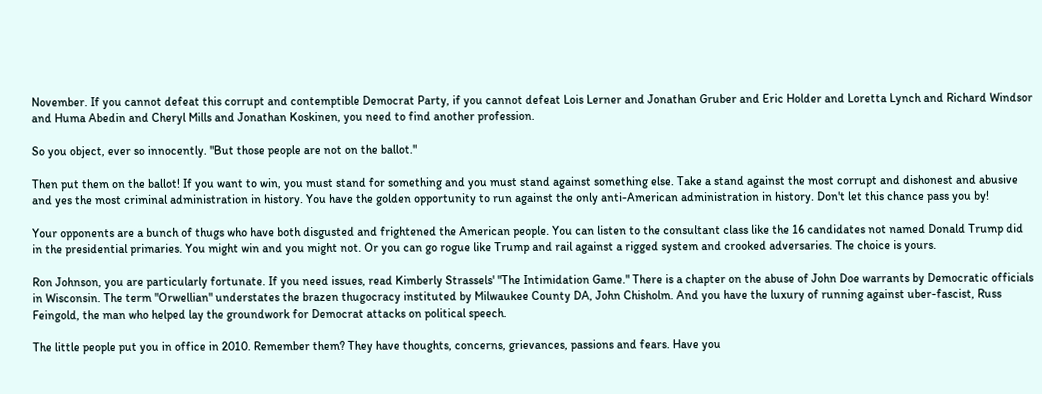November. If you cannot defeat this corrupt and contemptible Democrat Party, if you cannot defeat Lois Lerner and Jonathan Gruber and Eric Holder and Loretta Lynch and Richard Windsor and Huma Abedin and Cheryl Mills and Jonathan Koskinen, you need to find another profession.

So you object, ever so innocently. "But those people are not on the ballot."

Then put them on the ballot! If you want to win, you must stand for something and you must stand against something else. Take a stand against the most corrupt and dishonest and abusive and yes the most criminal administration in history. You have the golden opportunity to run against the only anti-American administration in history. Don't let this chance pass you by!

Your opponents are a bunch of thugs who have both disgusted and frightened the American people. You can listen to the consultant class like the 16 candidates not named Donald Trump did in the presidential primaries. You might win and you might not. Or you can go rogue like Trump and rail against a rigged system and crooked adversaries. The choice is yours.

Ron Johnson, you are particularly fortunate. If you need issues, read Kimberly Strassels' "The Intimidation Game." There is a chapter on the abuse of John Doe warrants by Democratic officials in Wisconsin. The term "Orwellian" understates the brazen thugocracy instituted by Milwaukee County DA, John Chisholm. And you have the luxury of running against uber-fascist, Russ Feingold, the man who helped lay the groundwork for Democrat attacks on political speech.

The little people put you in office in 2010. Remember them? They have thoughts, concerns, grievances, passions and fears. Have you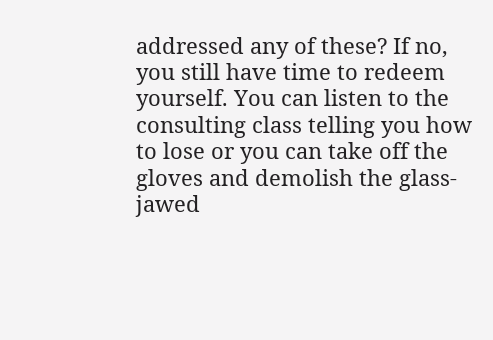addressed any of these? If no, you still have time to redeem yourself. You can listen to the consulting class telling you how to lose or you can take off the gloves and demolish the glass-jawed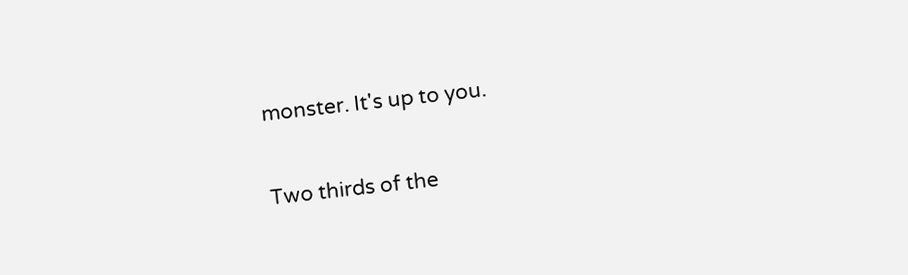monster. It's up to you.

Two thirds of the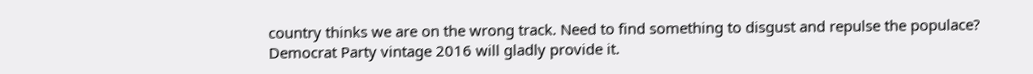country thinks we are on the wrong track. Need to find something to disgust and repulse the populace? Democrat Party vintage 2016 will gladly provide it.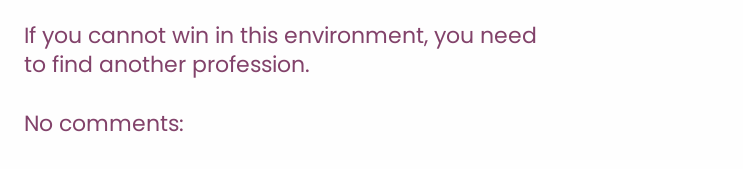If you cannot win in this environment, you need to find another profession.

No comments: